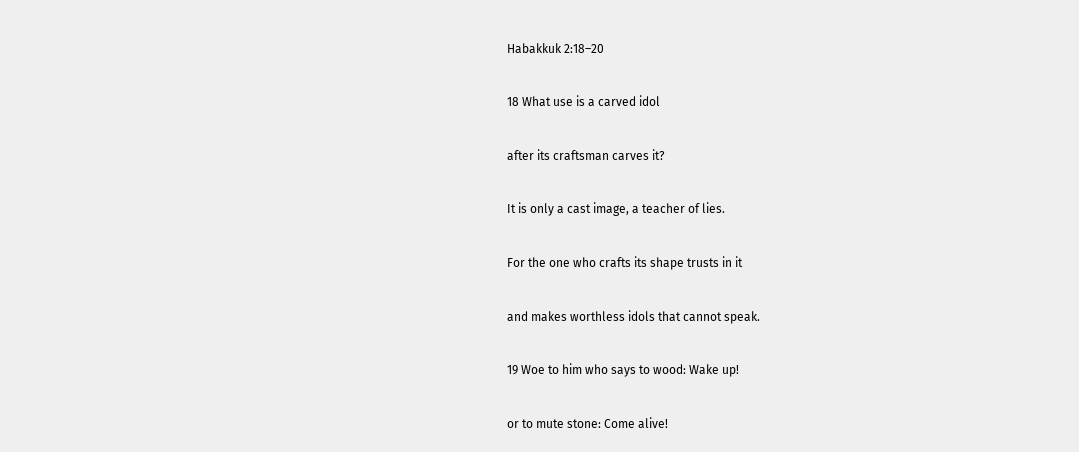Habakkuk 2:18–20

18 What use is a carved idol

after its craftsman carves it?

It is only a cast image, a teacher of lies.

For the one who crafts its shape trusts in it

and makes worthless idols that cannot speak.

19 Woe to him who says to wood: Wake up!

or to mute stone: Come alive!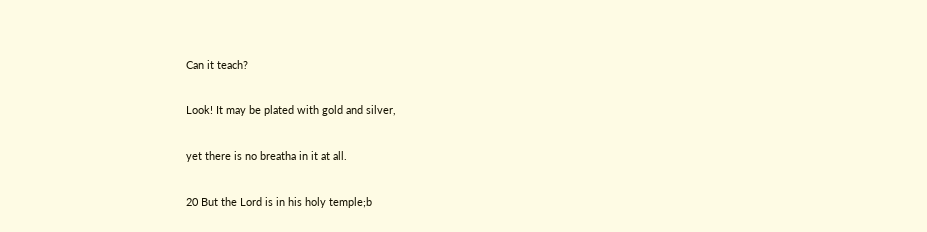Can it teach?

Look! It may be plated with gold and silver,

yet there is no breatha in it at all.

20 But the Lord is in his holy temple;b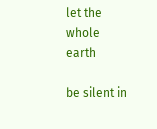let the whole earth

be silent in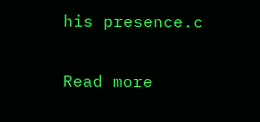his presence.c

Read more